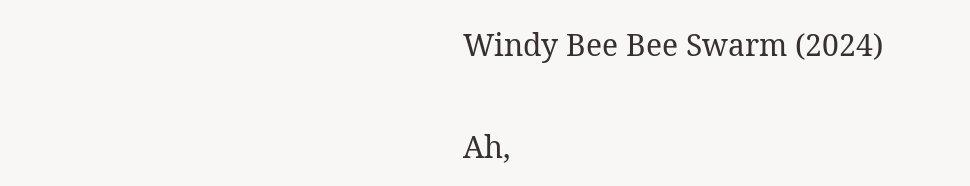Windy Bee Bee Swarm (2024)


Ah,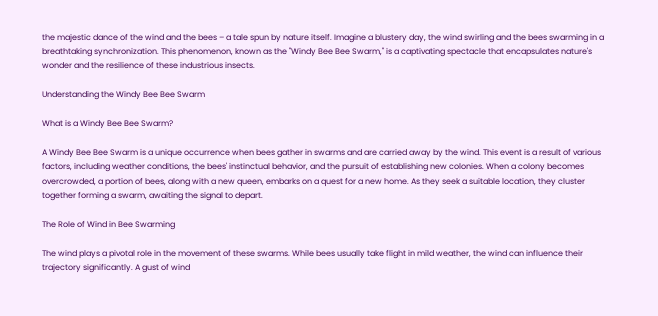the majestic dance of the wind and the bees – a tale spun by nature itself. Imagine a blustery day, the wind swirling and the bees swarming in a breathtaking synchronization. This phenomenon, known as the "Windy Bee Bee Swarm," is a captivating spectacle that encapsulates nature's wonder and the resilience of these industrious insects.

Understanding the Windy Bee Bee Swarm

What is a Windy Bee Bee Swarm?

A Windy Bee Bee Swarm is a unique occurrence when bees gather in swarms and are carried away by the wind. This event is a result of various factors, including weather conditions, the bees' instinctual behavior, and the pursuit of establishing new colonies. When a colony becomes overcrowded, a portion of bees, along with a new queen, embarks on a quest for a new home. As they seek a suitable location, they cluster together forming a swarm, awaiting the signal to depart.

The Role of Wind in Bee Swarming

The wind plays a pivotal role in the movement of these swarms. While bees usually take flight in mild weather, the wind can influence their trajectory significantly. A gust of wind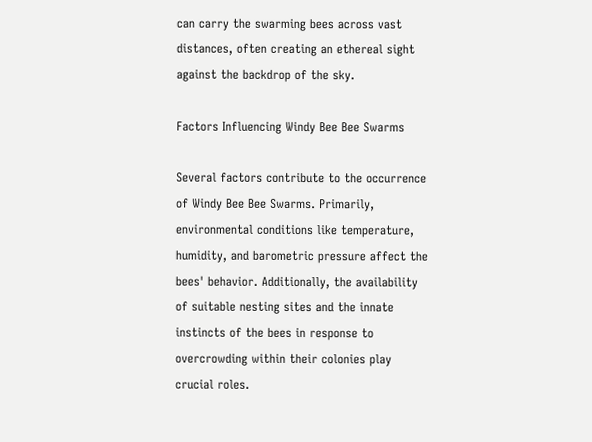can carry the swarming bees across vast distances, often creating an ethereal sight against the backdrop of the sky.

Factors Influencing Windy Bee Bee Swarms

Several factors contribute to the occurrence of Windy Bee Bee Swarms. Primarily, environmental conditions like temperature, humidity, and barometric pressure affect the bees' behavior. Additionally, the availability of suitable nesting sites and the innate instincts of the bees in response to overcrowding within their colonies play crucial roles.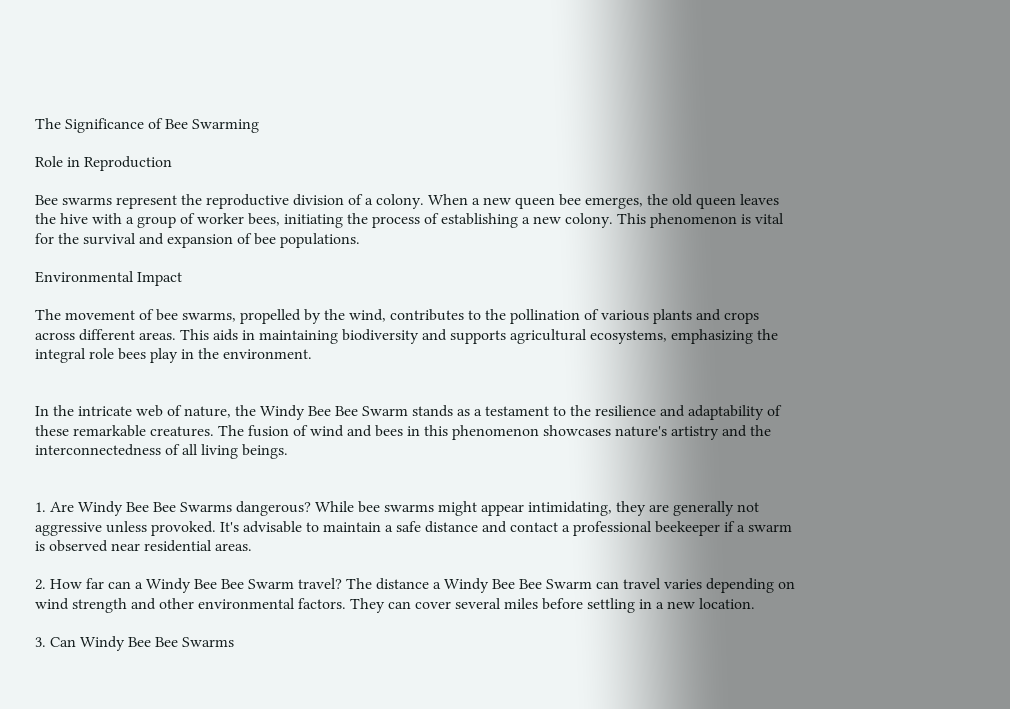The Significance of Bee Swarming

Role in Reproduction

Bee swarms represent the reproductive division of a colony. When a new queen bee emerges, the old queen leaves the hive with a group of worker bees, initiating the process of establishing a new colony. This phenomenon is vital for the survival and expansion of bee populations.

Environmental Impact

The movement of bee swarms, propelled by the wind, contributes to the pollination of various plants and crops across different areas. This aids in maintaining biodiversity and supports agricultural ecosystems, emphasizing the integral role bees play in the environment.


In the intricate web of nature, the Windy Bee Bee Swarm stands as a testament to the resilience and adaptability of these remarkable creatures. The fusion of wind and bees in this phenomenon showcases nature's artistry and the interconnectedness of all living beings.


1. Are Windy Bee Bee Swarms dangerous? While bee swarms might appear intimidating, they are generally not aggressive unless provoked. It's advisable to maintain a safe distance and contact a professional beekeeper if a swarm is observed near residential areas.

2. How far can a Windy Bee Bee Swarm travel? The distance a Windy Bee Bee Swarm can travel varies depending on wind strength and other environmental factors. They can cover several miles before settling in a new location.

3. Can Windy Bee Bee Swarms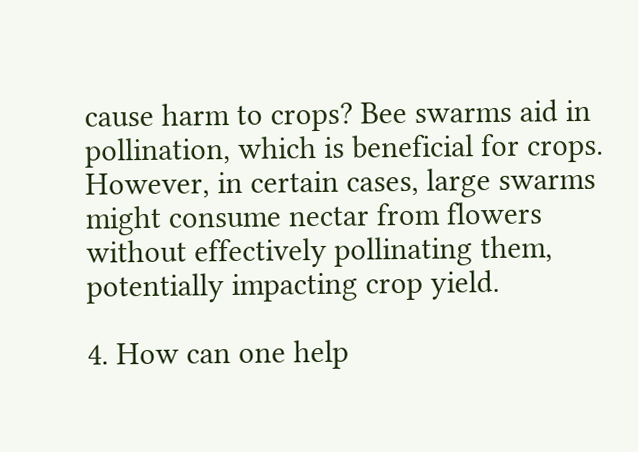cause harm to crops? Bee swarms aid in pollination, which is beneficial for crops. However, in certain cases, large swarms might consume nectar from flowers without effectively pollinating them, potentially impacting crop yield.

4. How can one help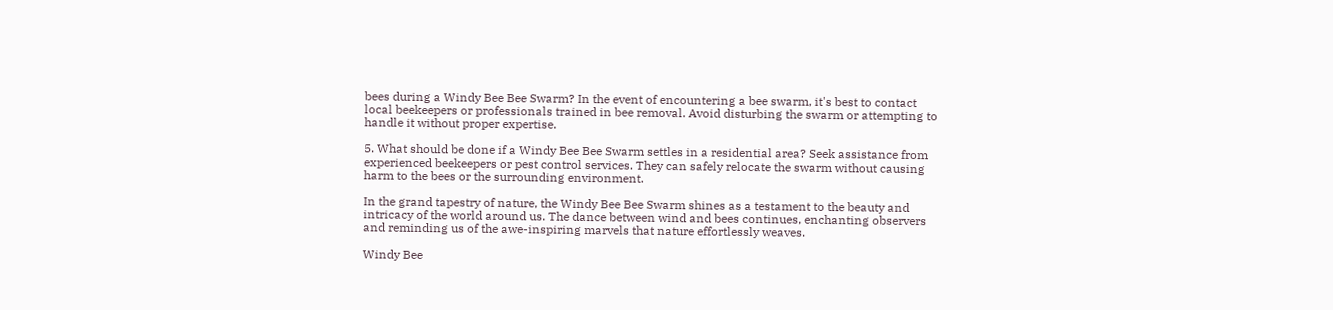bees during a Windy Bee Bee Swarm? In the event of encountering a bee swarm, it's best to contact local beekeepers or professionals trained in bee removal. Avoid disturbing the swarm or attempting to handle it without proper expertise.

5. What should be done if a Windy Bee Bee Swarm settles in a residential area? Seek assistance from experienced beekeepers or pest control services. They can safely relocate the swarm without causing harm to the bees or the surrounding environment.

In the grand tapestry of nature, the Windy Bee Bee Swarm shines as a testament to the beauty and intricacy of the world around us. The dance between wind and bees continues, enchanting observers and reminding us of the awe-inspiring marvels that nature effortlessly weaves.

Windy Bee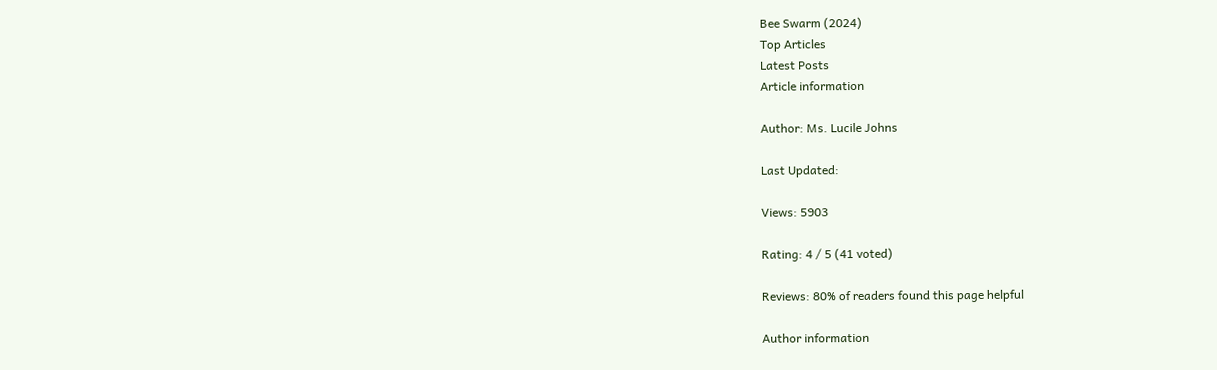Bee Swarm (2024)
Top Articles
Latest Posts
Article information

Author: Ms. Lucile Johns

Last Updated:

Views: 5903

Rating: 4 / 5 (41 voted)

Reviews: 80% of readers found this page helpful

Author information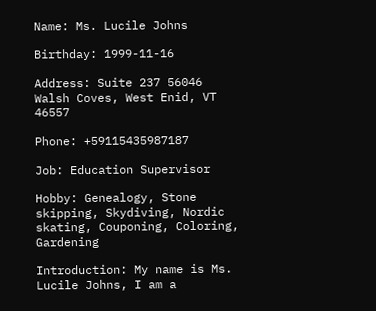Name: Ms. Lucile Johns

Birthday: 1999-11-16

Address: Suite 237 56046 Walsh Coves, West Enid, VT 46557

Phone: +59115435987187

Job: Education Supervisor

Hobby: Genealogy, Stone skipping, Skydiving, Nordic skating, Couponing, Coloring, Gardening

Introduction: My name is Ms. Lucile Johns, I am a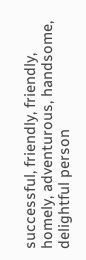successful, friendly, friendly, homely, adventurous, handsome, delightful person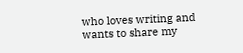who loves writing and wants to share my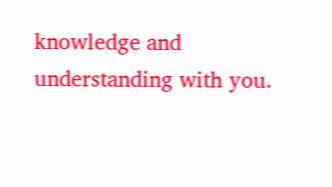knowledge and understanding with you.